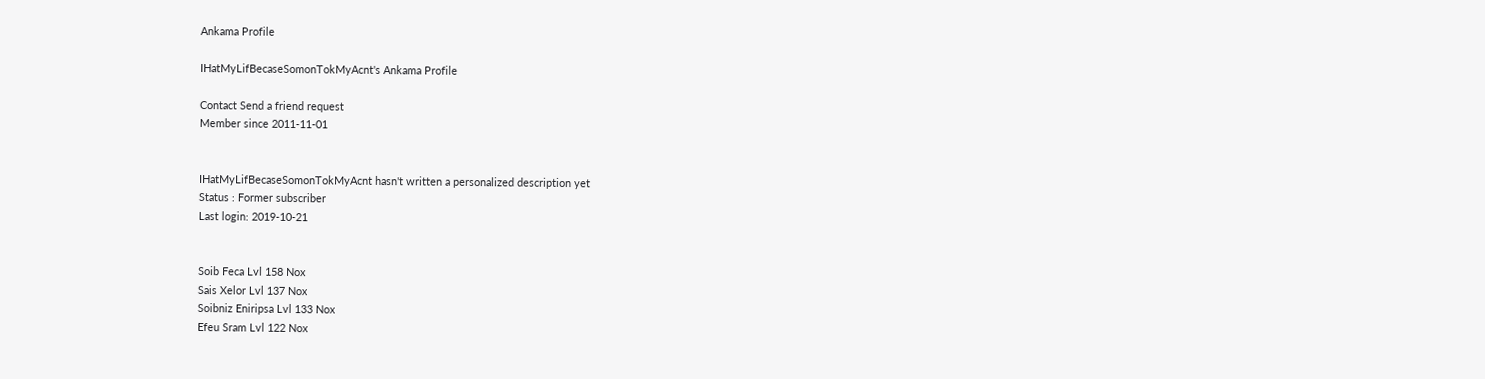Ankama Profile

IHatMyLifBecaseSomonTokMyAcnt's Ankama Profile

Contact Send a friend request
Member since 2011-11-01


IHatMyLifBecaseSomonTokMyAcnt hasn't written a personalized description yet
Status : Former subscriber
Last login: 2019-10-21


Soib Feca Lvl 158 Nox
Sais Xelor Lvl 137 Nox
Soibniz Eniripsa Lvl 133 Nox
Efeu Sram Lvl 122 Nox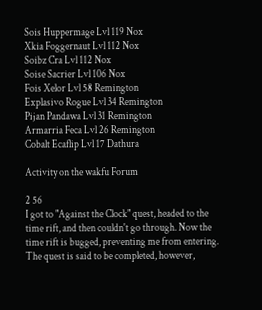Sois Huppermage Lvl 119 Nox
Xkia Foggernaut Lvl 112 Nox
Soibz Cra Lvl 112 Nox
Soise Sacrier Lvl 106 Nox
Fois Xelor Lvl 58 Remington
Explasivo Rogue Lvl 34 Remington
Pijan Pandawa Lvl 31 Remington
Armarria Feca Lvl 26 Remington
Cobalt Ecaflip Lvl 17 Dathura

Activity on the wakfu Forum

2 56
I got to "Against the Clock" quest, headed to the time rift, and then couldn't go through. Now the time rift is bugged, preventing me from entering. The quest is said to be completed, however,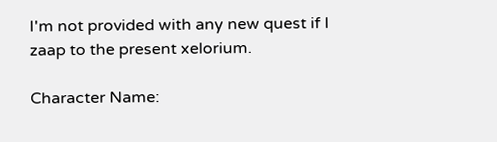I'm not provided with any new quest if I zaap to the present xelorium.

Character Name: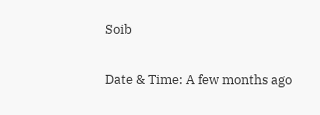Soib

Date & Time: A few months ago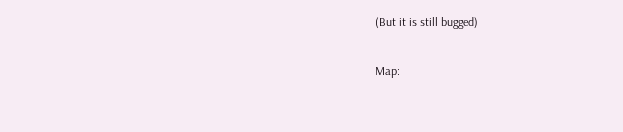(But it is still bugged)

Map: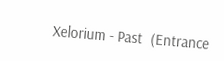Xelorium - Past  (Entrance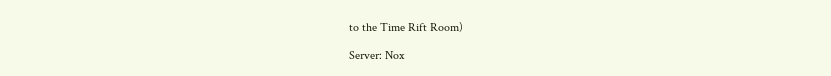to the Time Rift Room)

Server: Nox